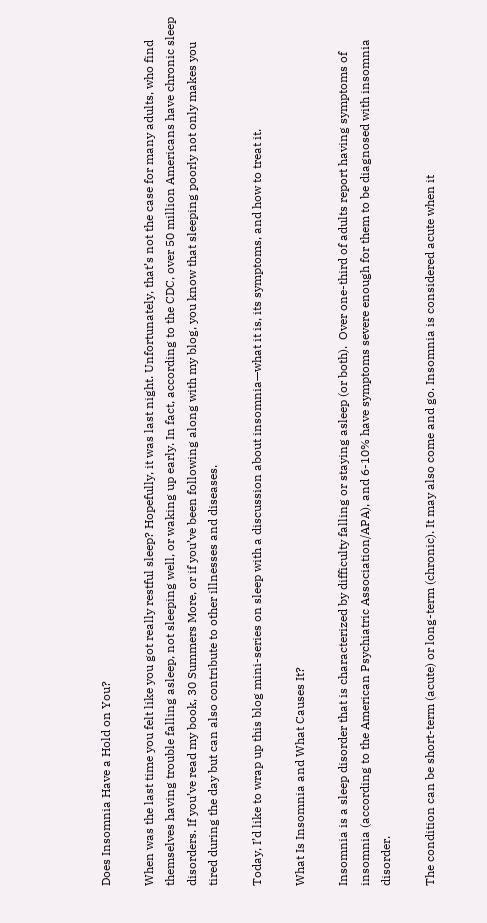Does Insomnia Have a Hold on You?

When was the last time you felt like you got really restful sleep? Hopefully, it was last night. Unfortunately, that’s not the case for many adults, who find themselves having trouble falling asleep, not sleeping well, or waking up early. In fact, according to the CDC, over 50 million Americans have chronic sleep disorders. If you’ve read my book, 30 Summers More, or if you’ve been following along with my blog, you know that sleeping poorly not only makes you tired during the day but can also contribute to other illnesses and diseases.

Today, I’d like to wrap up this blog mini-series on sleep with a discussion about insomnia—what it is, its symptoms, and how to treat it.

What Is Insomnia and What Causes It?

Insomnia is a sleep disorder that is characterized by difficulty falling or staying asleep (or both).  Over one-third of adults report having symptoms of insomnia (according to the American Psychiatric Association/APA), and 6-10% have symptoms severe enough for them to be diagnosed with insomnia disorder.

The condition can be short-term (acute) or long-term (chronic). It may also come and go. Insomnia is considered acute when it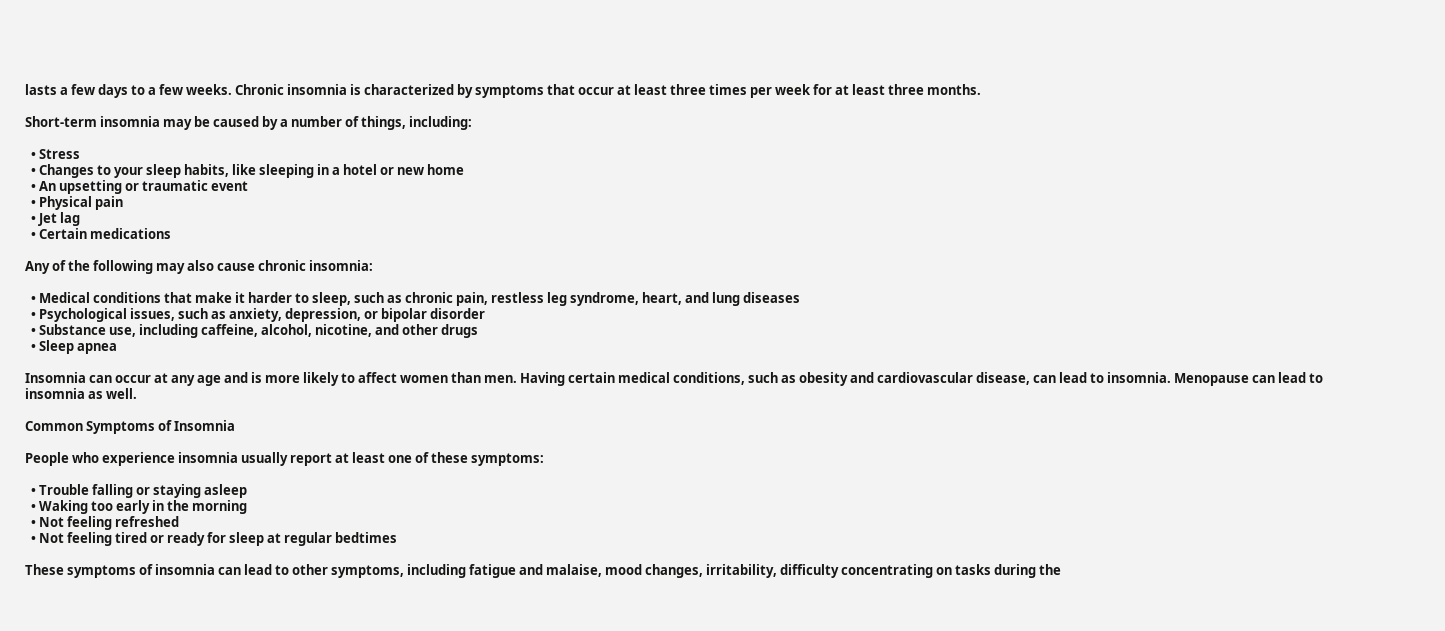lasts a few days to a few weeks. Chronic insomnia is characterized by symptoms that occur at least three times per week for at least three months.

Short-term insomnia may be caused by a number of things, including:

  • Stress
  • Changes to your sleep habits, like sleeping in a hotel or new home
  • An upsetting or traumatic event
  • Physical pain
  • Jet lag
  • Certain medications

Any of the following may also cause chronic insomnia:

  • Medical conditions that make it harder to sleep, such as chronic pain, restless leg syndrome, heart, and lung diseases
  • Psychological issues, such as anxiety, depression, or bipolar disorder
  • Substance use, including caffeine, alcohol, nicotine, and other drugs
  • Sleep apnea

Insomnia can occur at any age and is more likely to affect women than men. Having certain medical conditions, such as obesity and cardiovascular disease, can lead to insomnia. Menopause can lead to insomnia as well.

Common Symptoms of Insomnia

People who experience insomnia usually report at least one of these symptoms:

  • Trouble falling or staying asleep
  • Waking too early in the morning
  • Not feeling refreshed
  • Not feeling tired or ready for sleep at regular bedtimes

These symptoms of insomnia can lead to other symptoms, including fatigue and malaise, mood changes, irritability, difficulty concentrating on tasks during the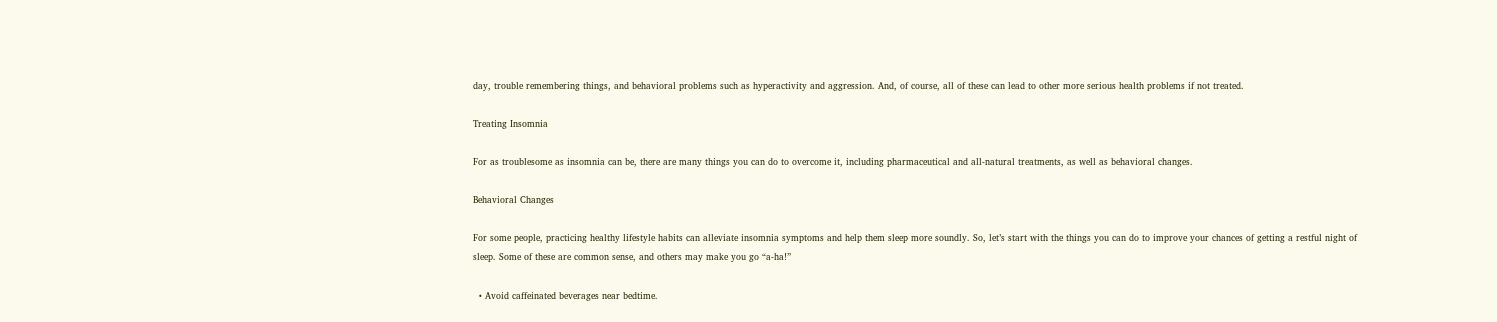day, trouble remembering things, and behavioral problems such as hyperactivity and aggression. And, of course, all of these can lead to other more serious health problems if not treated.

Treating Insomnia

For as troublesome as insomnia can be, there are many things you can do to overcome it, including pharmaceutical and all-natural treatments, as well as behavioral changes.

Behavioral Changes

For some people, practicing healthy lifestyle habits can alleviate insomnia symptoms and help them sleep more soundly. So, let’s start with the things you can do to improve your chances of getting a restful night of sleep. Some of these are common sense, and others may make you go “a-ha!”

  • Avoid caffeinated beverages near bedtime.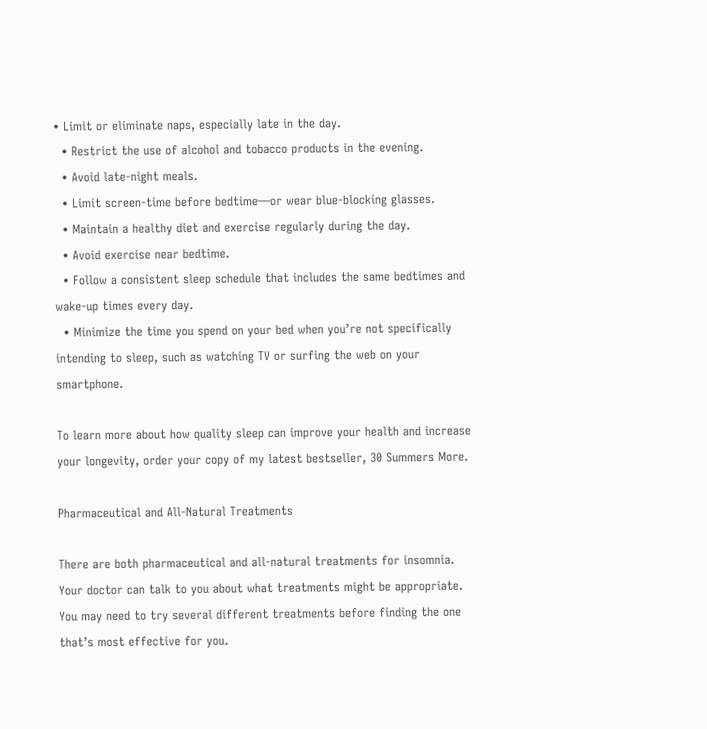• Limit or eliminate naps, especially late in the day.
  • Restrict the use of alcohol and tobacco products in the evening.
  • Avoid late-night meals.
  • Limit screen-time before bedtime—or wear blue-blocking glasses.
  • Maintain a healthy diet and exercise regularly during the day.
  • Avoid exercise near bedtime.
  • Follow a consistent sleep schedule that includes the same bedtimes and wake-up times every day.
  • Minimize the time you spend on your bed when you’re not specifically intending to sleep, such as watching TV or surfing the web on your smartphone.

To learn more about how quality sleep can improve your health and increase your longevity, order your copy of my latest bestseller, 30 Summers More.

Pharmaceutical and All-Natural Treatments

There are both pharmaceutical and all-natural treatments for insomnia. Your doctor can talk to you about what treatments might be appropriate. You may need to try several different treatments before finding the one that’s most effective for you.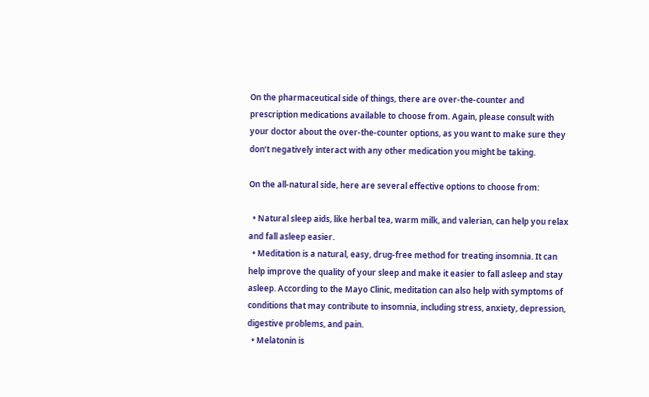On the pharmaceutical side of things, there are over-the-counter and prescription medications available to choose from. Again, please consult with your doctor about the over-the-counter options, as you want to make sure they don’t negatively interact with any other medication you might be taking.

On the all-natural side, here are several effective options to choose from:

  • Natural sleep aids, like herbal tea, warm milk, and valerian, can help you relax and fall asleep easier.
  • Meditation is a natural, easy, drug-free method for treating insomnia. It can help improve the quality of your sleep and make it easier to fall asleep and stay asleep. According to the Mayo Clinic, meditation can also help with symptoms of conditions that may contribute to insomnia, including stress, anxiety, depression, digestive problems, and pain.
  • Melatonin is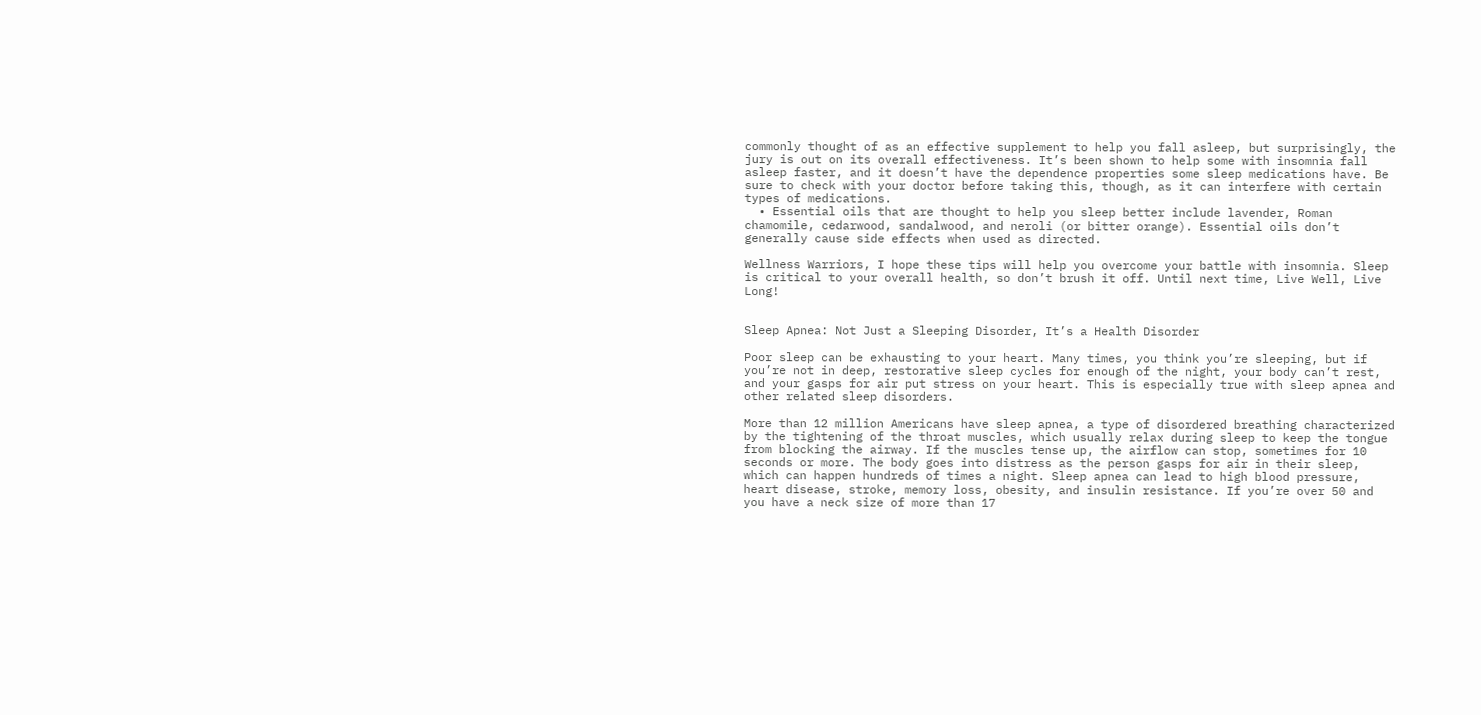commonly thought of as an effective supplement to help you fall asleep, but surprisingly, the jury is out on its overall effectiveness. It’s been shown to help some with insomnia fall asleep faster, and it doesn’t have the dependence properties some sleep medications have. Be sure to check with your doctor before taking this, though, as it can interfere with certain types of medications.
  • Essential oils that are thought to help you sleep better include lavender, Roman chamomile, cedarwood, sandalwood, and neroli (or bitter orange). Essential oils don’t generally cause side effects when used as directed.

Wellness Warriors, I hope these tips will help you overcome your battle with insomnia. Sleep is critical to your overall health, so don’t brush it off. Until next time, Live Well, Live Long!


Sleep Apnea: Not Just a Sleeping Disorder, It’s a Health Disorder

Poor sleep can be exhausting to your heart. Many times, you think you’re sleeping, but if you’re not in deep, restorative sleep cycles for enough of the night, your body can’t rest, and your gasps for air put stress on your heart. This is especially true with sleep apnea and other related sleep disorders.

More than 12 million Americans have sleep apnea, a type of disordered breathing characterized by the tightening of the throat muscles, which usually relax during sleep to keep the tongue from blocking the airway. If the muscles tense up, the airflow can stop, sometimes for 10 seconds or more. The body goes into distress as the person gasps for air in their sleep, which can happen hundreds of times a night. Sleep apnea can lead to high blood pressure, heart disease, stroke, memory loss, obesity, and insulin resistance. If you’re over 50 and you have a neck size of more than 17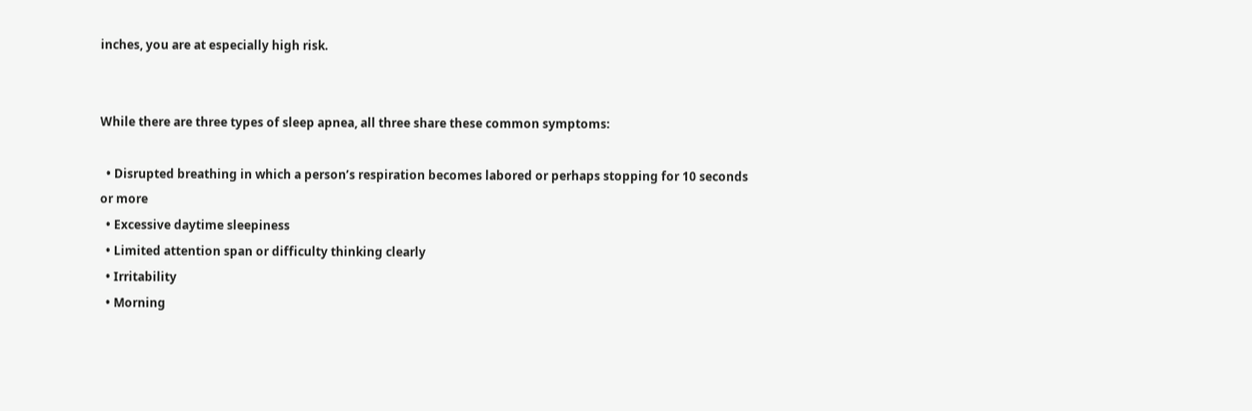inches, you are at especially high risk.


While there are three types of sleep apnea, all three share these common symptoms:

  • Disrupted breathing in which a person’s respiration becomes labored or perhaps stopping for 10 seconds or more
  • Excessive daytime sleepiness
  • Limited attention span or difficulty thinking clearly
  • Irritability
  • Morning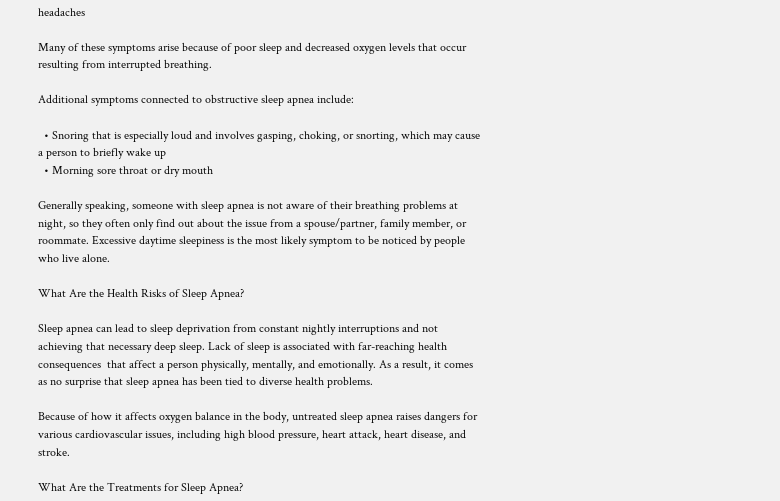headaches

Many of these symptoms arise because of poor sleep and decreased oxygen levels that occur resulting from interrupted breathing.

Additional symptoms connected to obstructive sleep apnea include:

  • Snoring that is especially loud and involves gasping, choking, or snorting, which may cause a person to briefly wake up
  • Morning sore throat or dry mouth

Generally speaking, someone with sleep apnea is not aware of their breathing problems at night, so they often only find out about the issue from a spouse/partner, family member, or roommate. Excessive daytime sleepiness is the most likely symptom to be noticed by people who live alone.

What Are the Health Risks of Sleep Apnea?

Sleep apnea can lead to sleep deprivation from constant nightly interruptions and not achieving that necessary deep sleep. Lack of sleep is associated with far-reaching health consequences  that affect a person physically, mentally, and emotionally. As a result, it comes as no surprise that sleep apnea has been tied to diverse health problems.

Because of how it affects oxygen balance in the body, untreated sleep apnea raises dangers for various cardiovascular issues, including high blood pressure, heart attack, heart disease, and stroke.

What Are the Treatments for Sleep Apnea?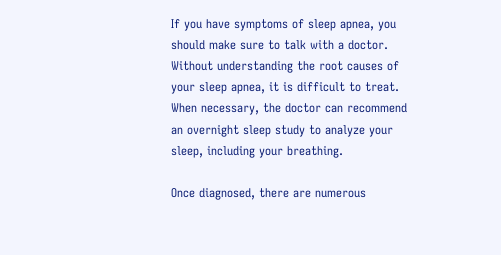If you have symptoms of sleep apnea, you should make sure to talk with a doctor. Without understanding the root causes of your sleep apnea, it is difficult to treat. When necessary, the doctor can recommend an overnight sleep study to analyze your sleep, including your breathing.

Once diagnosed, there are numerous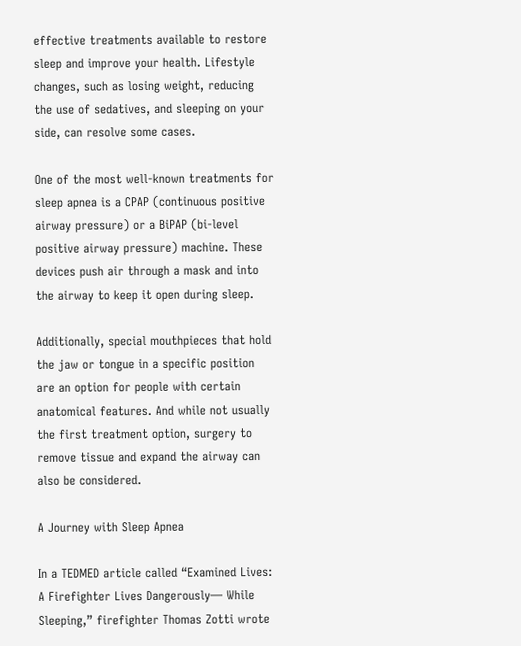effective treatments available to restore sleep and improve your health. Lifestyle changes, such as losing weight, reducing the use of sedatives, and sleeping on your side, can resolve some cases.

One of the most well-known treatments for sleep apnea is a CPAP (continuous positive airway pressure) or a BiPAP (bi-level positive airway pressure) machine. These devices push air through a mask and into the airway to keep it open during sleep.

Additionally, special mouthpieces that hold the jaw or tongue in a specific position are an option for people with certain anatomical features. And while not usually the first treatment option, surgery to remove tissue and expand the airway can also be considered.

A Journey with Sleep Apnea

In a TEDMED article called “Examined Lives: A Firefighter Lives Dangerously— While Sleeping,” firefighter Thomas Zotti wrote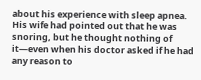about his experience with sleep apnea. His wife had pointed out that he was snoring, but he thought nothing of it—even when his doctor asked if he had any reason to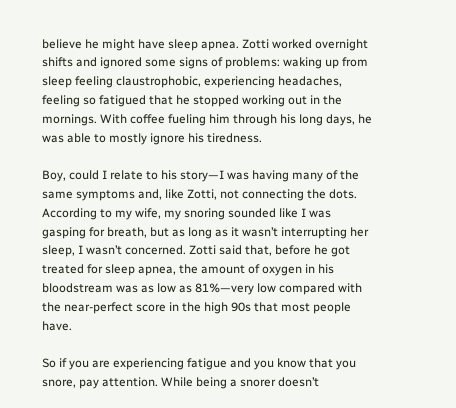believe he might have sleep apnea. Zotti worked overnight shifts and ignored some signs of problems: waking up from sleep feeling claustrophobic, experiencing headaches, feeling so fatigued that he stopped working out in the mornings. With coffee fueling him through his long days, he was able to mostly ignore his tiredness.

Boy, could I relate to his story—I was having many of the same symptoms and, like Zotti, not connecting the dots. According to my wife, my snoring sounded like I was gasping for breath, but as long as it wasn’t interrupting her sleep, I wasn’t concerned. Zotti said that, before he got treated for sleep apnea, the amount of oxygen in his bloodstream was as low as 81%—very low compared with the near-perfect score in the high 90s that most people have.

So if you are experiencing fatigue and you know that you snore, pay attention. While being a snorer doesn’t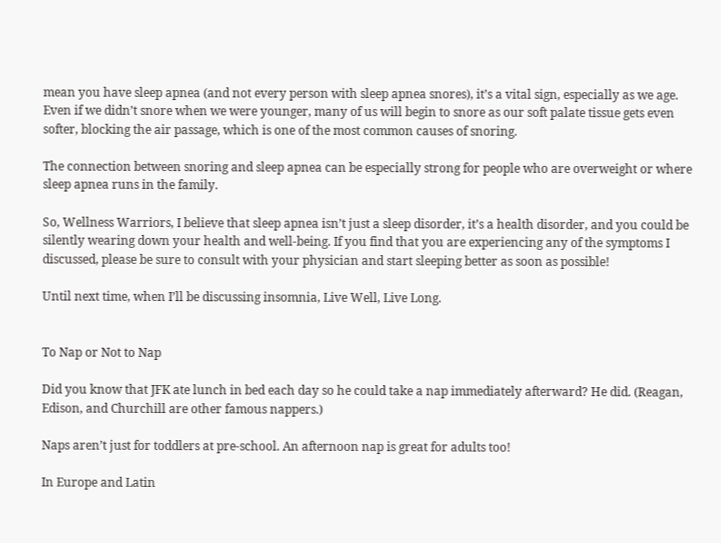mean you have sleep apnea (and not every person with sleep apnea snores), it’s a vital sign, especially as we age. Even if we didn’t snore when we were younger, many of us will begin to snore as our soft palate tissue gets even softer, blocking the air passage, which is one of the most common causes of snoring.

The connection between snoring and sleep apnea can be especially strong for people who are overweight or where sleep apnea runs in the family.

So, Wellness Warriors, I believe that sleep apnea isn’t just a sleep disorder, it’s a health disorder, and you could be silently wearing down your health and well-being. If you find that you are experiencing any of the symptoms I discussed, please be sure to consult with your physician and start sleeping better as soon as possible!

Until next time, when I’ll be discussing insomnia, Live Well, Live Long.


To Nap or Not to Nap

Did you know that JFK ate lunch in bed each day so he could take a nap immediately afterward? He did. (Reagan, Edison, and Churchill are other famous nappers.)

Naps aren’t just for toddlers at pre-school. An afternoon nap is great for adults too!

In Europe and Latin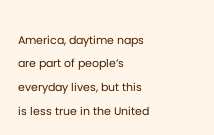America, daytime naps are part of people’s everyday lives, but this is less true in the United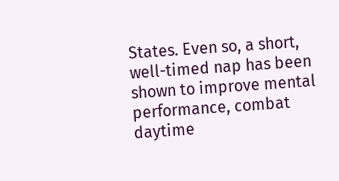States. Even so, a short, well-timed nap has been shown to improve mental performance, combat daytime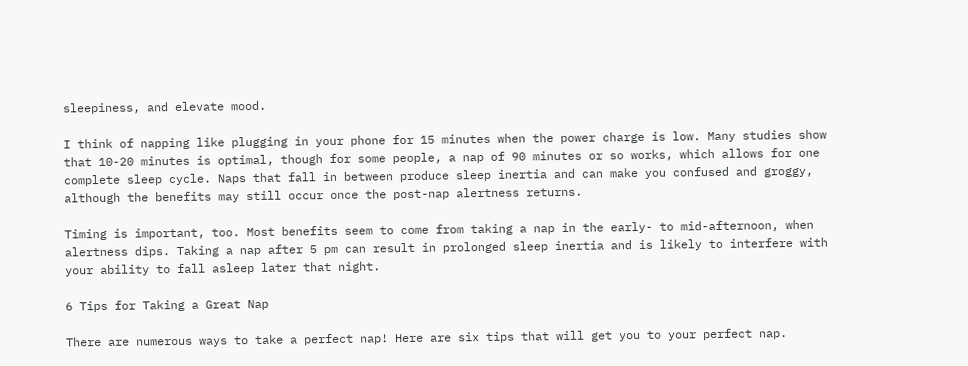sleepiness, and elevate mood.

I think of napping like plugging in your phone for 15 minutes when the power charge is low. Many studies show that 10-20 minutes is optimal, though for some people, a nap of 90 minutes or so works, which allows for one complete sleep cycle. Naps that fall in between produce sleep inertia and can make you confused and groggy, although the benefits may still occur once the post-nap alertness returns.

Timing is important, too. Most benefits seem to come from taking a nap in the early- to mid-afternoon, when alertness dips. Taking a nap after 5 pm can result in prolonged sleep inertia and is likely to interfere with your ability to fall asleep later that night.

6 Tips for Taking a Great Nap

There are numerous ways to take a perfect nap! Here are six tips that will get you to your perfect nap.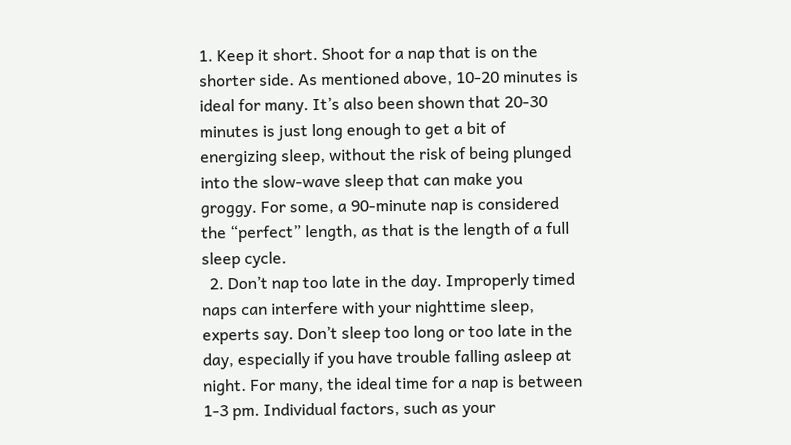1. Keep it short. Shoot for a nap that is on the shorter side. As mentioned above, 10-20 minutes is ideal for many. It’s also been shown that 20-30 minutes is just long enough to get a bit of energizing sleep, without the risk of being plunged into the slow-wave sleep that can make you groggy. For some, a 90-minute nap is considered the “perfect” length, as that is the length of a full sleep cycle.
  2. Don’t nap too late in the day. Improperly timed naps can interfere with your nighttime sleep, experts say. Don’t sleep too long or too late in the day, especially if you have trouble falling asleep at night. For many, the ideal time for a nap is between 1-3 pm. Individual factors, such as your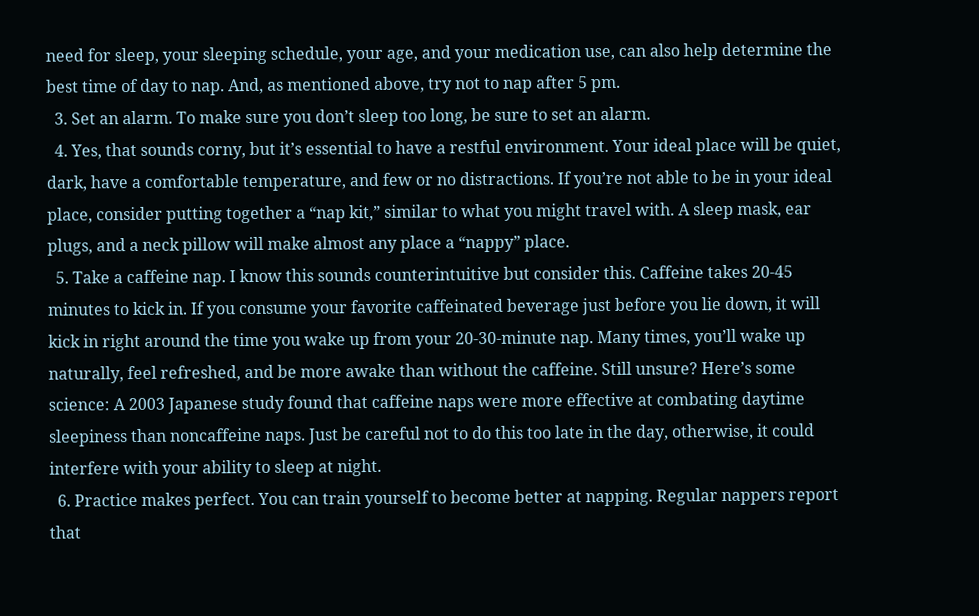need for sleep, your sleeping schedule, your age, and your medication use, can also help determine the best time of day to nap. And, as mentioned above, try not to nap after 5 pm.
  3. Set an alarm. To make sure you don’t sleep too long, be sure to set an alarm.
  4. Yes, that sounds corny, but it’s essential to have a restful environment. Your ideal place will be quiet, dark, have a comfortable temperature, and few or no distractions. If you’re not able to be in your ideal place, consider putting together a “nap kit,” similar to what you might travel with. A sleep mask, ear plugs, and a neck pillow will make almost any place a “nappy” place.
  5. Take a caffeine nap. I know this sounds counterintuitive but consider this. Caffeine takes 20-45 minutes to kick in. If you consume your favorite caffeinated beverage just before you lie down, it will kick in right around the time you wake up from your 20-30-minute nap. Many times, you’ll wake up naturally, feel refreshed, and be more awake than without the caffeine. Still unsure? Here’s some science: A 2003 Japanese study found that caffeine naps were more effective at combating daytime sleepiness than noncaffeine naps. Just be careful not to do this too late in the day, otherwise, it could interfere with your ability to sleep at night.
  6. Practice makes perfect. You can train yourself to become better at napping. Regular nappers report that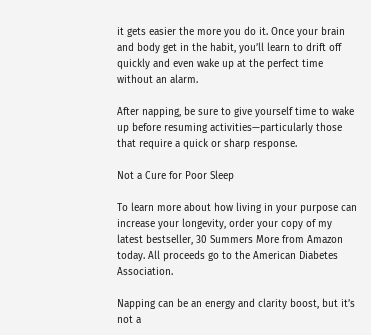it gets easier the more you do it. Once your brain and body get in the habit, you’ll learn to drift off quickly and even wake up at the perfect time without an alarm.

After napping, be sure to give yourself time to wake up before resuming activities—particularly those that require a quick or sharp response.

Not a Cure for Poor Sleep

To learn more about how living in your purpose can increase your longevity, order your copy of my latest bestseller, 30 Summers More from Amazon today. All proceeds go to the American Diabetes Association.

Napping can be an energy and clarity boost, but it’s not a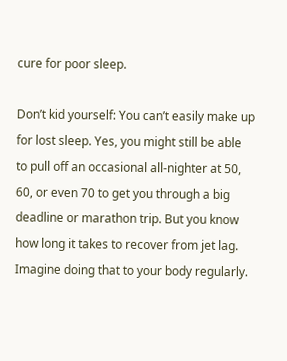cure for poor sleep.

Don’t kid yourself: You can’t easily make up for lost sleep. Yes, you might still be able to pull off an occasional all-nighter at 50, 60, or even 70 to get you through a big deadline or marathon trip. But you know how long it takes to recover from jet lag. Imagine doing that to your body regularly.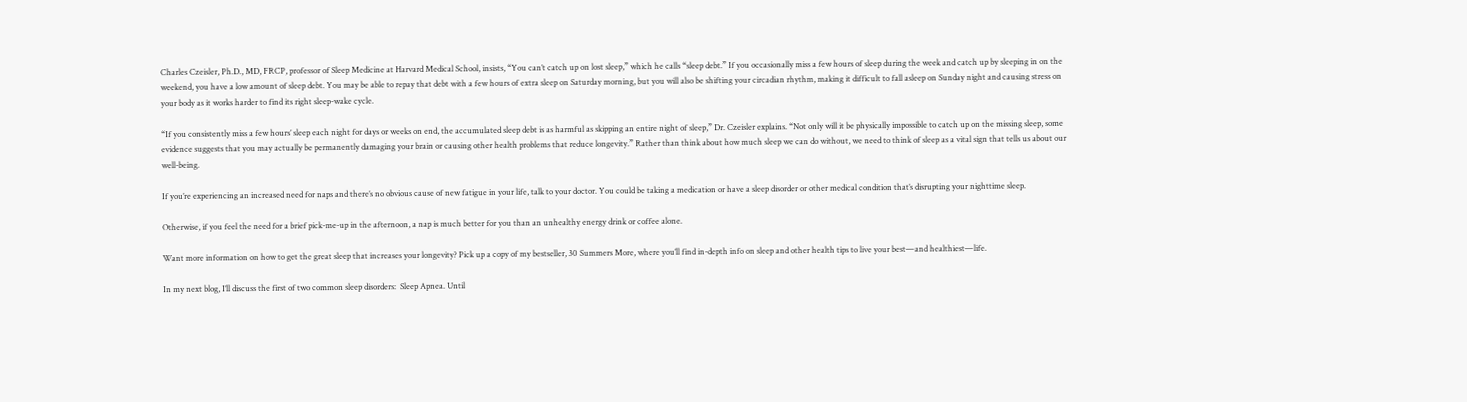Charles Czeisler, Ph.D., MD, FRCP, professor of Sleep Medicine at Harvard Medical School, insists, “You can’t catch up on lost sleep,” which he calls “sleep debt.” If you occasionally miss a few hours of sleep during the week and catch up by sleeping in on the weekend, you have a low amount of sleep debt. You may be able to repay that debt with a few hours of extra sleep on Saturday morning, but you will also be shifting your circadian rhythm, making it difficult to fall asleep on Sunday night and causing stress on your body as it works harder to find its right sleep-wake cycle.

“If you consistently miss a few hours’ sleep each night for days or weeks on end, the accumulated sleep debt is as harmful as skipping an entire night of sleep,” Dr. Czeisler explains. “Not only will it be physically impossible to catch up on the missing sleep, some evidence suggests that you may actually be permanently damaging your brain or causing other health problems that reduce longevity.” Rather than think about how much sleep we can do without, we need to think of sleep as a vital sign that tells us about our well-being.

If you’re experiencing an increased need for naps and there’s no obvious cause of new fatigue in your life, talk to your doctor. You could be taking a medication or have a sleep disorder or other medical condition that’s disrupting your nighttime sleep.

Otherwise, if you feel the need for a brief pick-me-up in the afternoon, a nap is much better for you than an unhealthy energy drink or coffee alone.

Want more information on how to get the great sleep that increases your longevity? Pick up a copy of my bestseller, 30 Summers More, where you’ll find in-depth info on sleep and other health tips to live your best—and healthiest—life.

In my next blog, I’ll discuss the first of two common sleep disorders:  Sleep Apnea. Until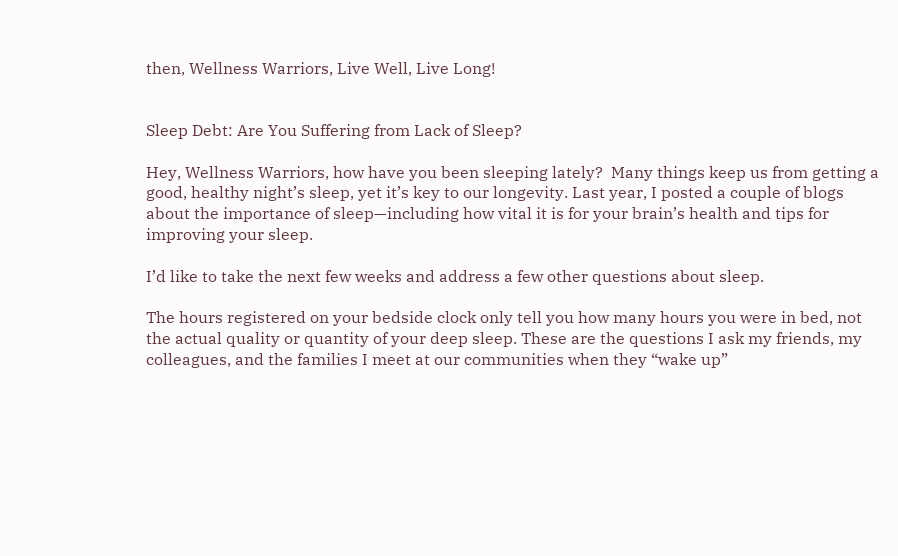then, Wellness Warriors, Live Well, Live Long!


Sleep Debt: Are You Suffering from Lack of Sleep?

Hey, Wellness Warriors, how have you been sleeping lately?  Many things keep us from getting a good, healthy night’s sleep, yet it’s key to our longevity. Last year, I posted a couple of blogs about the importance of sleep—including how vital it is for your brain’s health and tips for improving your sleep.

I’d like to take the next few weeks and address a few other questions about sleep.

The hours registered on your bedside clock only tell you how many hours you were in bed, not the actual quality or quantity of your deep sleep. These are the questions I ask my friends, my colleagues, and the families I meet at our communities when they “wake up”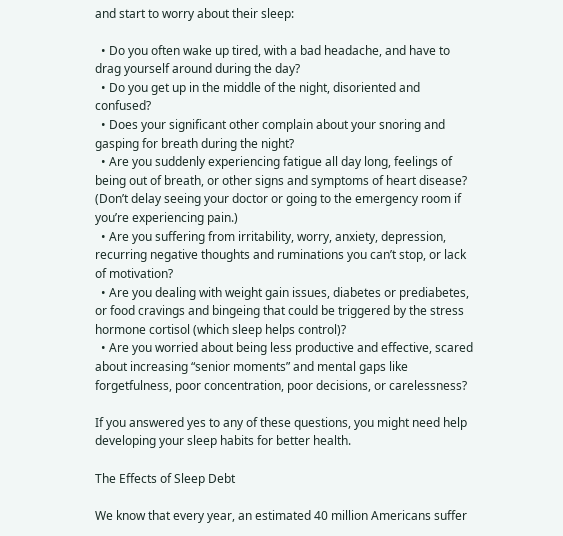and start to worry about their sleep:

  • Do you often wake up tired, with a bad headache, and have to drag yourself around during the day?
  • Do you get up in the middle of the night, disoriented and confused?
  • Does your significant other complain about your snoring and gasping for breath during the night?
  • Are you suddenly experiencing fatigue all day long, feelings of being out of breath, or other signs and symptoms of heart disease? (Don’t delay seeing your doctor or going to the emergency room if you’re experiencing pain.)
  • Are you suffering from irritability, worry, anxiety, depression, recurring negative thoughts and ruminations you can’t stop, or lack of motivation?
  • Are you dealing with weight gain issues, diabetes or prediabetes, or food cravings and bingeing that could be triggered by the stress hormone cortisol (which sleep helps control)?
  • Are you worried about being less productive and effective, scared about increasing “senior moments” and mental gaps like forgetfulness, poor concentration, poor decisions, or carelessness?

If you answered yes to any of these questions, you might need help developing your sleep habits for better health.

The Effects of Sleep Debt

We know that every year, an estimated 40 million Americans suffer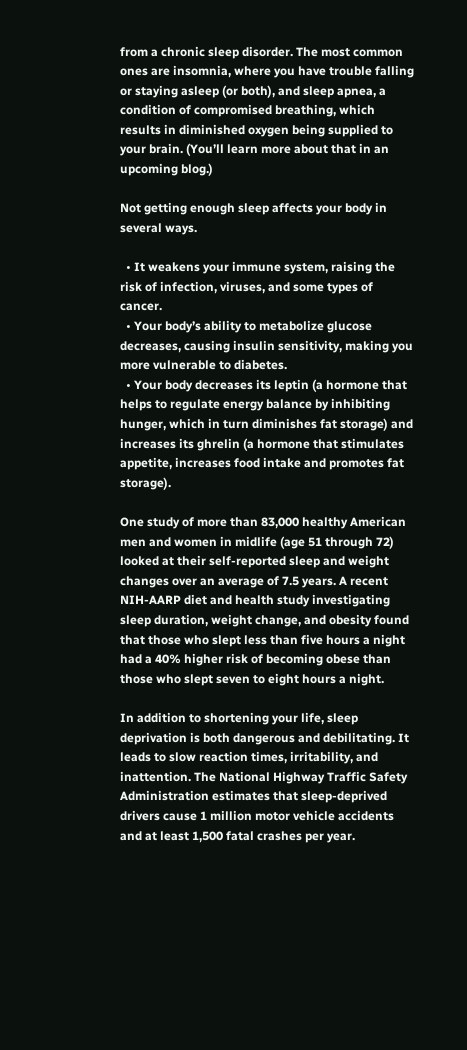from a chronic sleep disorder. The most common ones are insomnia, where you have trouble falling or staying asleep (or both), and sleep apnea, a condition of compromised breathing, which results in diminished oxygen being supplied to your brain. (You’ll learn more about that in an upcoming blog.)

Not getting enough sleep affects your body in several ways.

  • It weakens your immune system, raising the risk of infection, viruses, and some types of cancer.
  • Your body’s ability to metabolize glucose decreases, causing insulin sensitivity, making you more vulnerable to diabetes.
  • Your body decreases its leptin (a hormone that helps to regulate energy balance by inhibiting hunger, which in turn diminishes fat storage) and increases its ghrelin (a hormone that stimulates appetite, increases food intake and promotes fat storage).

One study of more than 83,000 healthy American men and women in midlife (age 51 through 72) looked at their self-reported sleep and weight changes over an average of 7.5 years. A recent NIH-AARP diet and health study investigating sleep duration, weight change, and obesity found that those who slept less than five hours a night had a 40% higher risk of becoming obese than those who slept seven to eight hours a night.

In addition to shortening your life, sleep deprivation is both dangerous and debilitating. It leads to slow reaction times, irritability, and inattention. The National Highway Traffic Safety Administration estimates that sleep-deprived drivers cause 1 million motor vehicle accidents and at least 1,500 fatal crashes per year.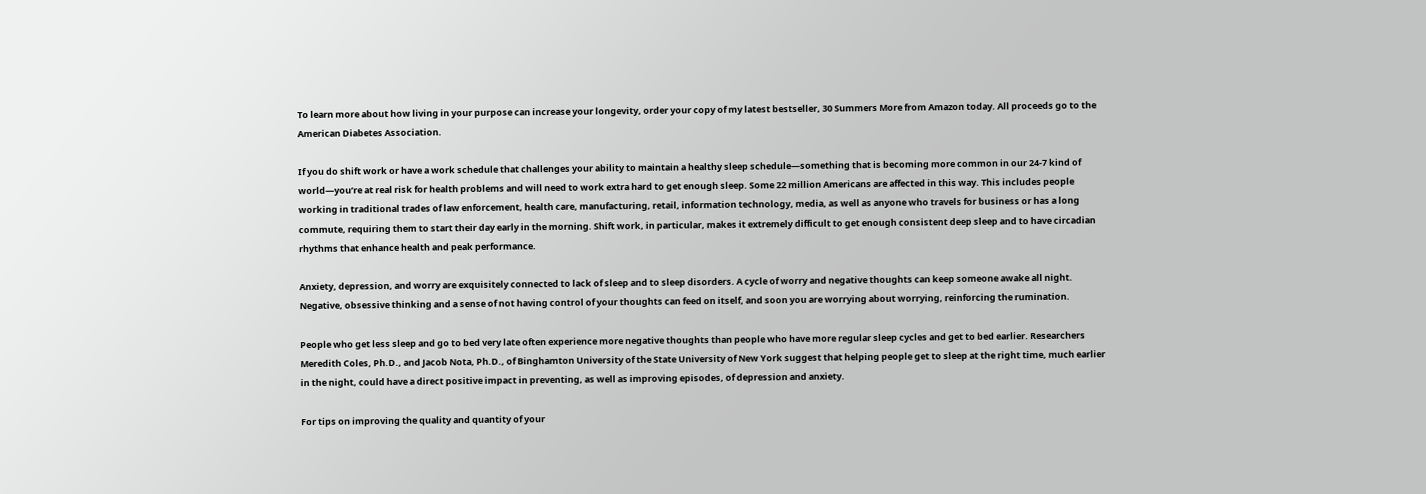To learn more about how living in your purpose can increase your longevity, order your copy of my latest bestseller, 30 Summers More from Amazon today. All proceeds go to the American Diabetes Association.

If you do shift work or have a work schedule that challenges your ability to maintain a healthy sleep schedule—something that is becoming more common in our 24-7 kind of world—you’re at real risk for health problems and will need to work extra hard to get enough sleep. Some 22 million Americans are affected in this way. This includes people working in traditional trades of law enforcement, health care, manufacturing, retail, information technology, media, as well as anyone who travels for business or has a long commute, requiring them to start their day early in the morning. Shift work, in particular, makes it extremely difficult to get enough consistent deep sleep and to have circadian rhythms that enhance health and peak performance.

Anxiety, depression, and worry are exquisitely connected to lack of sleep and to sleep disorders. A cycle of worry and negative thoughts can keep someone awake all night. Negative, obsessive thinking and a sense of not having control of your thoughts can feed on itself, and soon you are worrying about worrying, reinforcing the rumination.

People who get less sleep and go to bed very late often experience more negative thoughts than people who have more regular sleep cycles and get to bed earlier. Researchers Meredith Coles, Ph.D., and Jacob Nota, Ph.D., of Binghamton University of the State University of New York suggest that helping people get to sleep at the right time, much earlier in the night, could have a direct positive impact in preventing, as well as improving episodes, of depression and anxiety.

For tips on improving the quality and quantity of your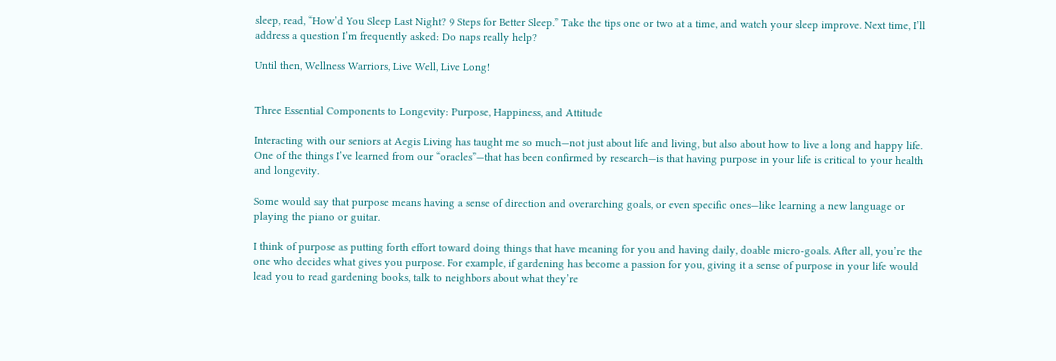sleep, read, “How’d You Sleep Last Night? 9 Steps for Better Sleep.” Take the tips one or two at a time, and watch your sleep improve. Next time, I’ll address a question I’m frequently asked: Do naps really help?

Until then, Wellness Warriors, Live Well, Live Long!


Three Essential Components to Longevity: Purpose, Happiness, and Attitude

Interacting with our seniors at Aegis Living has taught me so much—not just about life and living, but also about how to live a long and happy life. One of the things I’ve learned from our “oracles”—that has been confirmed by research—is that having purpose in your life is critical to your health and longevity.

Some would say that purpose means having a sense of direction and overarching goals, or even specific ones—like learning a new language or playing the piano or guitar.

I think of purpose as putting forth effort toward doing things that have meaning for you and having daily, doable micro-goals. After all, you’re the one who decides what gives you purpose. For example, if gardening has become a passion for you, giving it a sense of purpose in your life would lead you to read gardening books, talk to neighbors about what they’re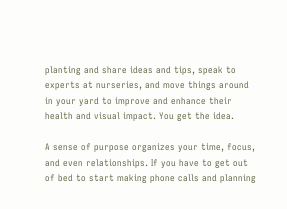planting and share ideas and tips, speak to experts at nurseries, and move things around in your yard to improve and enhance their health and visual impact. You get the idea.

A sense of purpose organizes your time, focus, and even relationships. If you have to get out of bed to start making phone calls and planning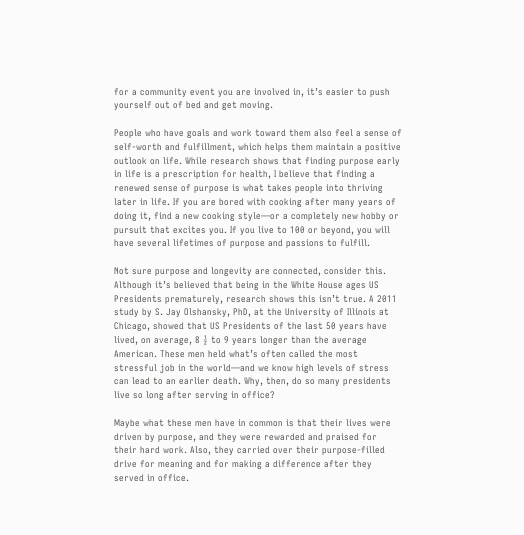for a community event you are involved in, it’s easier to push yourself out of bed and get moving.

People who have goals and work toward them also feel a sense of self-worth and fulfillment, which helps them maintain a positive outlook on life. While research shows that finding purpose early in life is a prescription for health, I believe that finding a renewed sense of purpose is what takes people into thriving later in life. If you are bored with cooking after many years of doing it, find a new cooking style—or a completely new hobby or pursuit that excites you. If you live to 100 or beyond, you will have several lifetimes of purpose and passions to fulfill.

Not sure purpose and longevity are connected, consider this. Although it’s believed that being in the White House ages US Presidents prematurely, research shows this isn’t true. A 2011 study by S. Jay Olshansky, PhD, at the University of Illinois at Chicago, showed that US Presidents of the last 50 years have lived, on average, 8 ½ to 9 years longer than the average American. These men held what’s often called the most stressful job in the world—and we know high levels of stress can lead to an earlier death. Why, then, do so many presidents live so long after serving in office?

Maybe what these men have in common is that their lives were driven by purpose, and they were rewarded and praised for their hard work. Also, they carried over their purpose-filled drive for meaning and for making a difference after they served in office.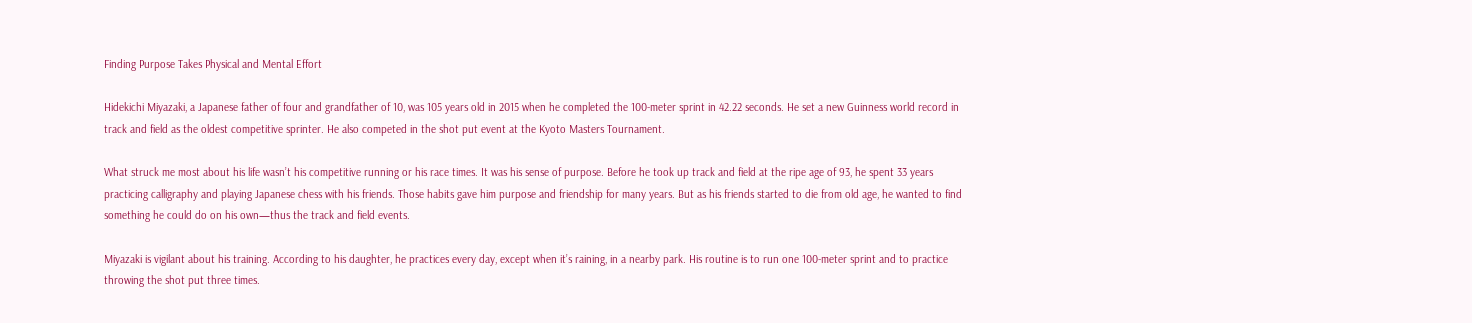Finding Purpose Takes Physical and Mental Effort

Hidekichi Miyazaki, a Japanese father of four and grandfather of 10, was 105 years old in 2015 when he completed the 100-meter sprint in 42.22 seconds. He set a new Guinness world record in track and field as the oldest competitive sprinter. He also competed in the shot put event at the Kyoto Masters Tournament.

What struck me most about his life wasn’t his competitive running or his race times. It was his sense of purpose. Before he took up track and field at the ripe age of 93, he spent 33 years practicing calligraphy and playing Japanese chess with his friends. Those habits gave him purpose and friendship for many years. But as his friends started to die from old age, he wanted to find something he could do on his own—thus the track and field events.

Miyazaki is vigilant about his training. According to his daughter, he practices every day, except when it’s raining, in a nearby park. His routine is to run one 100-meter sprint and to practice throwing the shot put three times.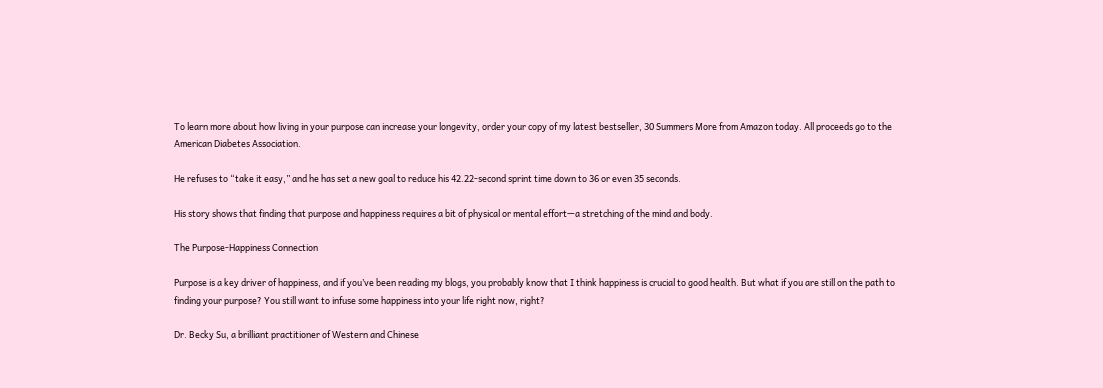To learn more about how living in your purpose can increase your longevity, order your copy of my latest bestseller, 30 Summers More from Amazon today. All proceeds go to the American Diabetes Association.

He refuses to “take it easy,” and he has set a new goal to reduce his 42.22-second sprint time down to 36 or even 35 seconds.

His story shows that finding that purpose and happiness requires a bit of physical or mental effort—a stretching of the mind and body.

The Purpose-Happiness Connection

Purpose is a key driver of happiness, and if you’ve been reading my blogs, you probably know that I think happiness is crucial to good health. But what if you are still on the path to finding your purpose? You still want to infuse some happiness into your life right now, right?

Dr. Becky Su, a brilliant practitioner of Western and Chinese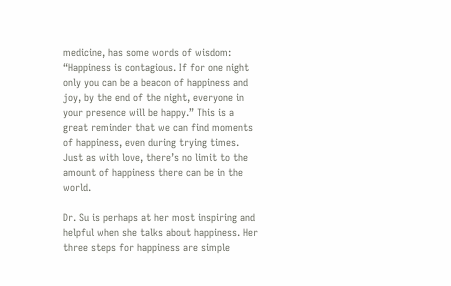medicine, has some words of wisdom: “Happiness is contagious. If for one night only you can be a beacon of happiness and joy, by the end of the night, everyone in your presence will be happy.” This is a great reminder that we can find moments of happiness, even during trying times. Just as with love, there’s no limit to the amount of happiness there can be in the world.

Dr. Su is perhaps at her most inspiring and helpful when she talks about happiness. Her three steps for happiness are simple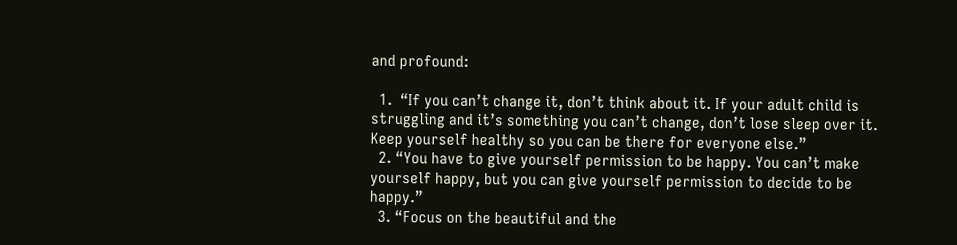and profound:

  1.  “If you can’t change it, don’t think about it. If your adult child is struggling and it’s something you can’t change, don’t lose sleep over it. Keep yourself healthy so you can be there for everyone else.”
  2. “You have to give yourself permission to be happy. You can’t make yourself happy, but you can give yourself permission to decide to be happy.”
  3. “Focus on the beautiful and the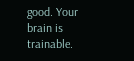good. Your brain is trainable.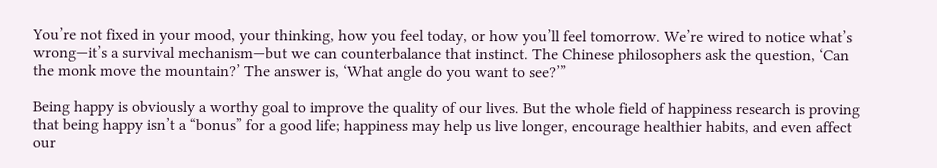You’re not fixed in your mood, your thinking, how you feel today, or how you’ll feel tomorrow. We’re wired to notice what’s wrong—it’s a survival mechanism—but we can counterbalance that instinct. The Chinese philosophers ask the question, ‘Can the monk move the mountain?’ The answer is, ‘What angle do you want to see?’”

Being happy is obviously a worthy goal to improve the quality of our lives. But the whole field of happiness research is proving that being happy isn’t a “bonus” for a good life; happiness may help us live longer, encourage healthier habits, and even affect our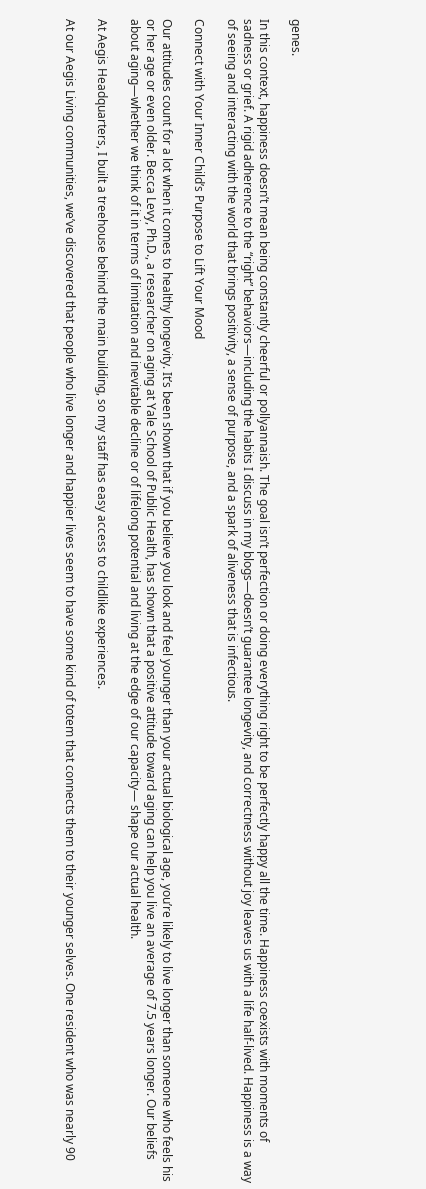genes.

In this context, happiness doesn’t mean being constantly cheerful or pollyannaish. The goal isn’t perfection or doing everything right to be perfectly happy all the time. Happiness coexists with moments of sadness or grief. A rigid adherence to the “right” behaviors—including the habits I discuss in my blogs—doesn’t guarantee longevity, and correctness without joy leaves us with a life half-lived. Happiness is a way of seeing and interacting with the world that brings positivity, a sense of purpose, and a spark of aliveness that is infectious.

Connect with Your Inner Child’s Purpose to Lift Your Mood

Our attitudes count for a lot when it comes to healthy longevity. It’s been shown that if you believe you look and feel younger than your actual biological age, you’re likely to live longer than someone who feels his or her age or even older. Becca Levy, Ph.D., a researcher on aging at Yale School of Public Health, has shown that a positive attitude toward aging can help you live an average of 7.5 years longer. Our beliefs about aging—whether we think of it in terms of limitation and inevitable decline or of lifelong potential and living at the edge of our capacity— shape our actual health.

At Aegis Headquarters, I built a treehouse behind the main building, so my staff has easy access to childlike experiences.

At our Aegis Living communities, we’ve discovered that people who live longer and happier lives seem to have some kind of totem that connects them to their younger selves. One resident who was nearly 90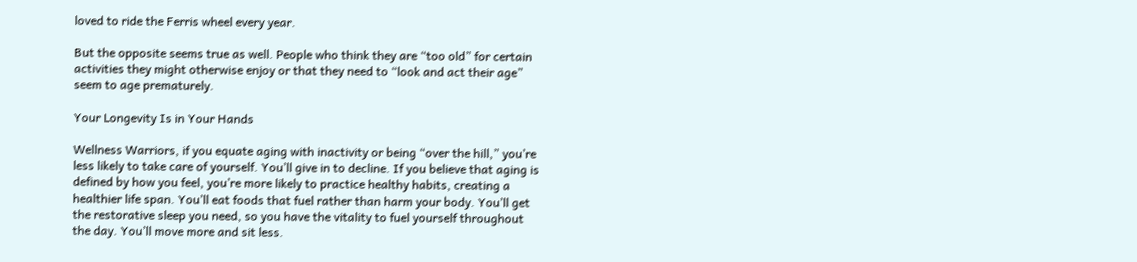loved to ride the Ferris wheel every year.

But the opposite seems true as well. People who think they are “too old” for certain activities they might otherwise enjoy or that they need to “look and act their age” seem to age prematurely.

Your Longevity Is in Your Hands

Wellness Warriors, if you equate aging with inactivity or being “over the hill,” you’re less likely to take care of yourself. You’ll give in to decline. If you believe that aging is defined by how you feel, you’re more likely to practice healthy habits, creating a healthier life span. You’ll eat foods that fuel rather than harm your body. You’ll get the restorative sleep you need, so you have the vitality to fuel yourself throughout the day. You’ll move more and sit less.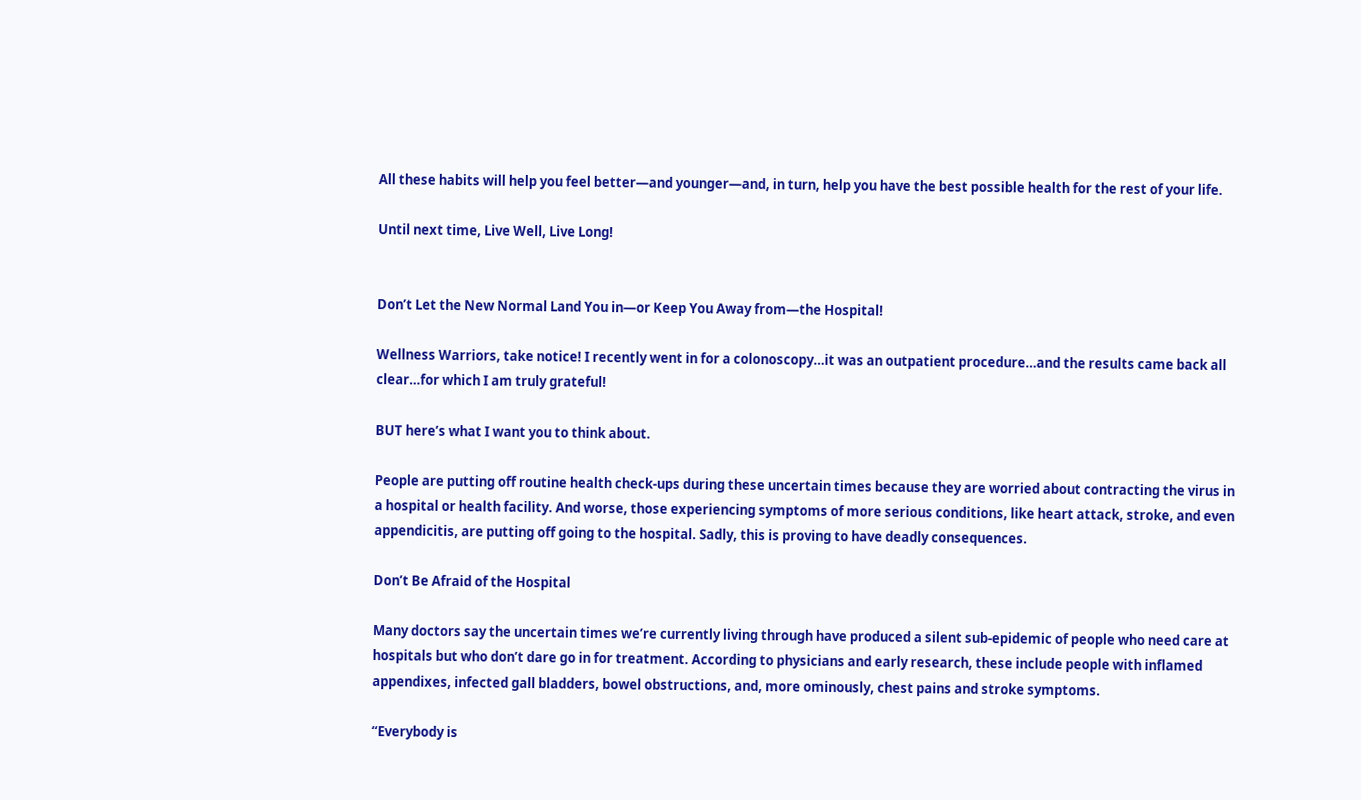All these habits will help you feel better—and younger—and, in turn, help you have the best possible health for the rest of your life.

Until next time, Live Well, Live Long!


Don’t Let the New Normal Land You in—or Keep You Away from—the Hospital!

Wellness Warriors, take notice! I recently went in for a colonoscopy…it was an outpatient procedure…and the results came back all clear…for which I am truly grateful!

BUT here’s what I want you to think about.

People are putting off routine health check-ups during these uncertain times because they are worried about contracting the virus in a hospital or health facility. And worse, those experiencing symptoms of more serious conditions, like heart attack, stroke, and even appendicitis, are putting off going to the hospital. Sadly, this is proving to have deadly consequences.

Don’t Be Afraid of the Hospital

Many doctors say the uncertain times we’re currently living through have produced a silent sub-epidemic of people who need care at hospitals but who don’t dare go in for treatment. According to physicians and early research, these include people with inflamed appendixes, infected gall bladders, bowel obstructions, and, more ominously, chest pains and stroke symptoms.

“Everybody is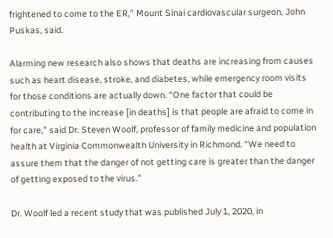frightened to come to the ER,” Mount Sinai cardiovascular surgeon, John Puskas, said.

Alarming new research also shows that deaths are increasing from causes such as heart disease, stroke, and diabetes, while emergency room visits for those conditions are actually down. “One factor that could be contributing to the increase [in deaths] is that people are afraid to come in for care,” said Dr. Steven Woolf, professor of family medicine and population health at Virginia Commonwealth University in Richmond. “We need to assure them that the danger of not getting care is greater than the danger of getting exposed to the virus.”

Dr. Woolf led a recent study that was published July 1, 2020, in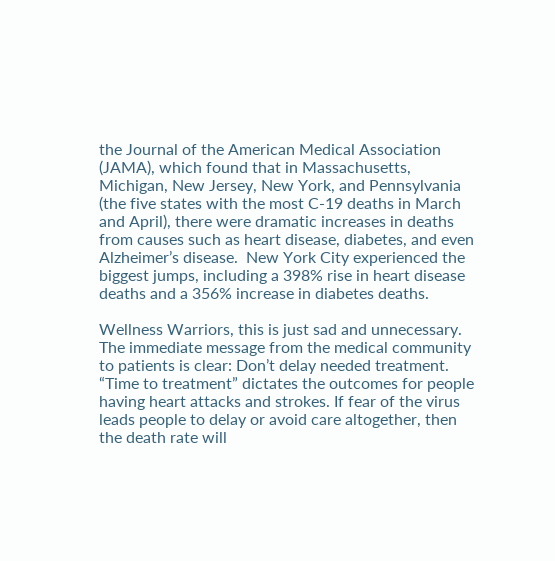the Journal of the American Medical Association (JAMA), which found that in Massachusetts, Michigan, New Jersey, New York, and Pennsylvania (the five states with the most C-19 deaths in March and April), there were dramatic increases in deaths from causes such as heart disease, diabetes, and even Alzheimer’s disease.  New York City experienced the biggest jumps, including a 398% rise in heart disease deaths and a 356% increase in diabetes deaths.

Wellness Warriors, this is just sad and unnecessary. The immediate message from the medical community to patients is clear: Don’t delay needed treatment. “Time to treatment” dictates the outcomes for people having heart attacks and strokes. If fear of the virus leads people to delay or avoid care altogether, then the death rate will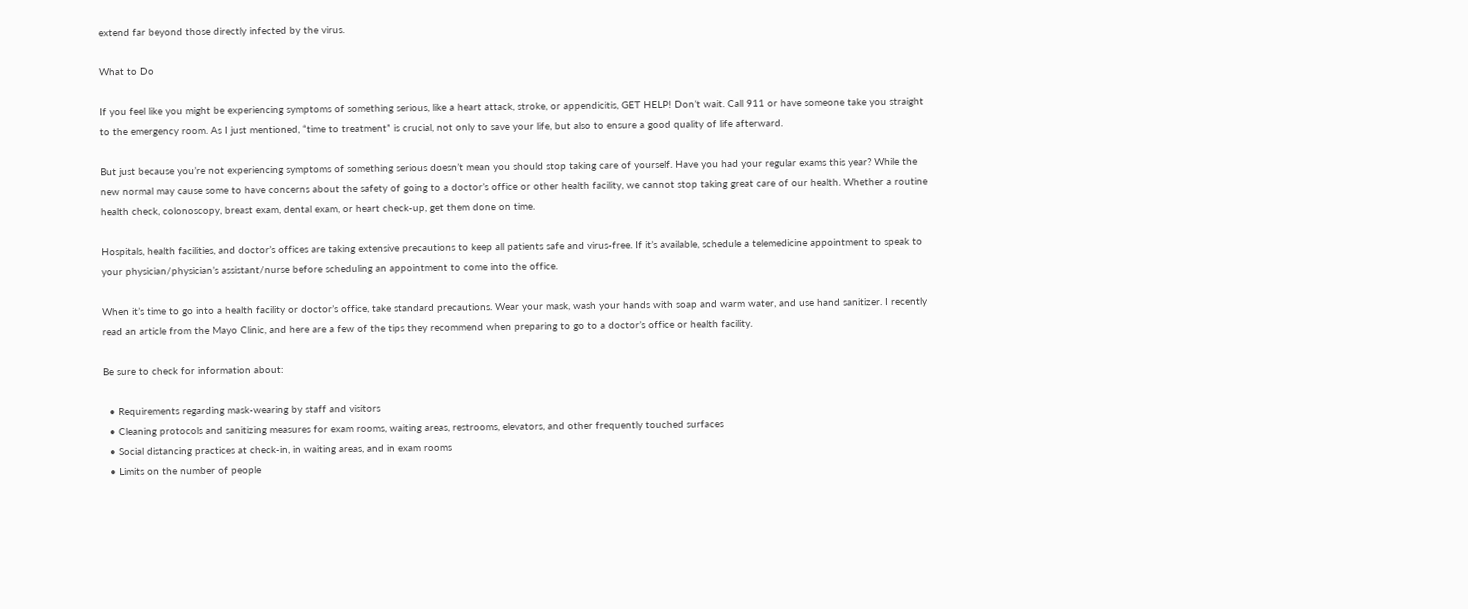extend far beyond those directly infected by the virus.

What to Do

If you feel like you might be experiencing symptoms of something serious, like a heart attack, stroke, or appendicitis, GET HELP! Don’t wait. Call 911 or have someone take you straight to the emergency room. As I just mentioned, “time to treatment” is crucial, not only to save your life, but also to ensure a good quality of life afterward.

But just because you’re not experiencing symptoms of something serious doesn’t mean you should stop taking care of yourself. Have you had your regular exams this year? While the new normal may cause some to have concerns about the safety of going to a doctor’s office or other health facility, we cannot stop taking great care of our health. Whether a routine health check, colonoscopy, breast exam, dental exam, or heart check-up, get them done on time.

Hospitals, health facilities, and doctor’s offices are taking extensive precautions to keep all patients safe and virus-free. If it’s available, schedule a telemedicine appointment to speak to your physician/physician’s assistant/nurse before scheduling an appointment to come into the office.

When it’s time to go into a health facility or doctor’s office, take standard precautions. Wear your mask, wash your hands with soap and warm water, and use hand sanitizer. I recently read an article from the Mayo Clinic, and here are a few of the tips they recommend when preparing to go to a doctor’s office or health facility.

Be sure to check for information about:

  • Requirements regarding mask-wearing by staff and visitors
  • Cleaning protocols and sanitizing measures for exam rooms, waiting areas, restrooms, elevators, and other frequently touched surfaces
  • Social distancing practices at check-in, in waiting areas, and in exam rooms
  • Limits on the number of people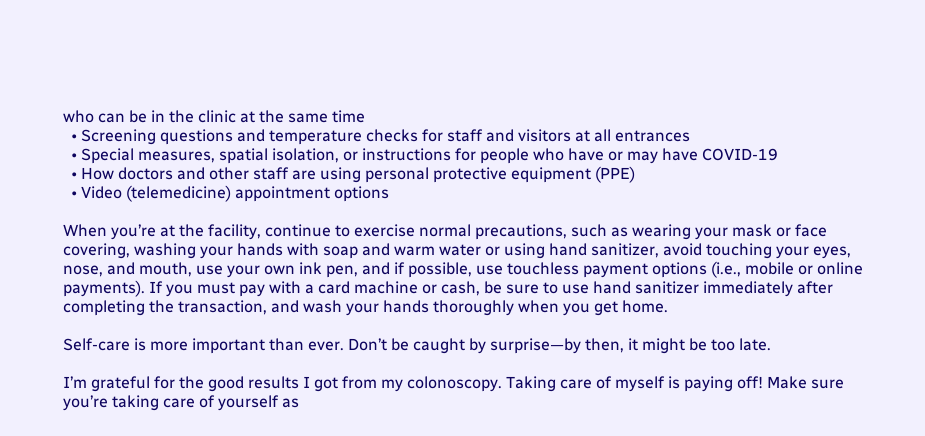who can be in the clinic at the same time
  • Screening questions and temperature checks for staff and visitors at all entrances
  • Special measures, spatial isolation, or instructions for people who have or may have COVID-19
  • How doctors and other staff are using personal protective equipment (PPE)
  • Video (telemedicine) appointment options

When you’re at the facility, continue to exercise normal precautions, such as wearing your mask or face covering, washing your hands with soap and warm water or using hand sanitizer, avoid touching your eyes, nose, and mouth, use your own ink pen, and if possible, use touchless payment options (i.e., mobile or online payments). If you must pay with a card machine or cash, be sure to use hand sanitizer immediately after completing the transaction, and wash your hands thoroughly when you get home.

Self-care is more important than ever. Don’t be caught by surprise—by then, it might be too late.

I’m grateful for the good results I got from my colonoscopy. Taking care of myself is paying off! Make sure you’re taking care of yourself as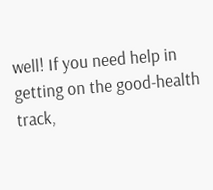well! If you need help in getting on the good-health track,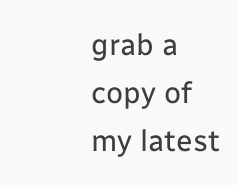grab a copy of my latest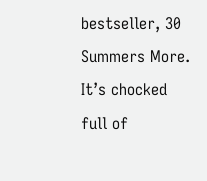bestseller, 30 Summers More. It’s chocked full of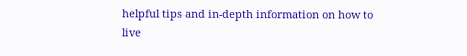helpful tips and in-depth information on how to live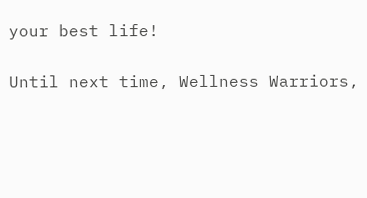your best life!

Until next time, Wellness Warriors,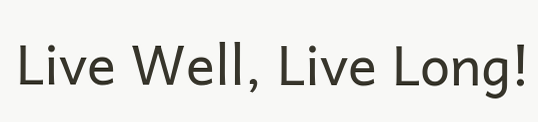Live Well, Live Long!